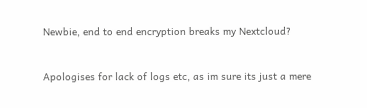Newbie, end to end encryption breaks my Nextcloud?


Apologises for lack of logs etc, as im sure its just a mere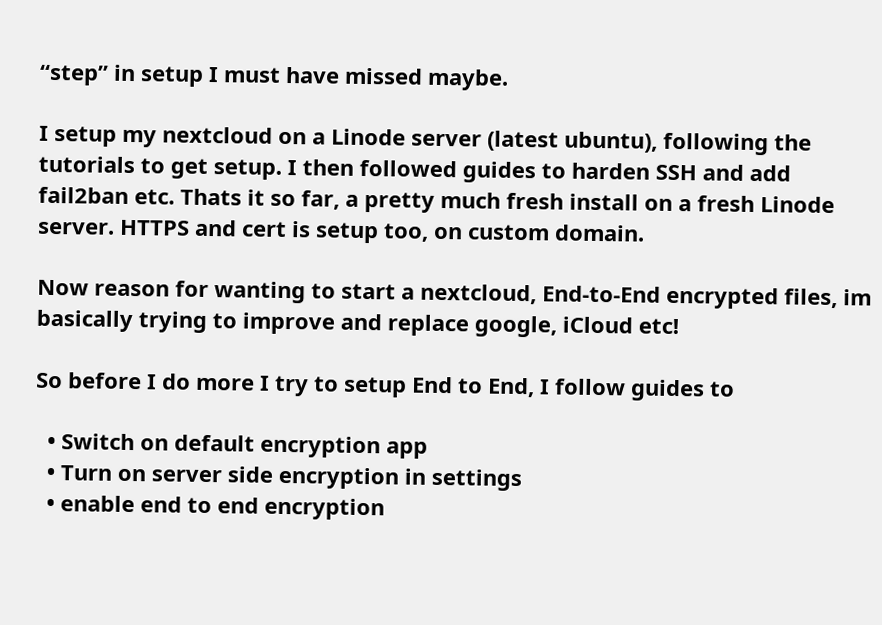“step” in setup I must have missed maybe.

I setup my nextcloud on a Linode server (latest ubuntu), following the tutorials to get setup. I then followed guides to harden SSH and add fail2ban etc. Thats it so far, a pretty much fresh install on a fresh Linode server. HTTPS and cert is setup too, on custom domain.

Now reason for wanting to start a nextcloud, End-to-End encrypted files, im basically trying to improve and replace google, iCloud etc!

So before I do more I try to setup End to End, I follow guides to

  • Switch on default encryption app
  • Turn on server side encryption in settings
  • enable end to end encryption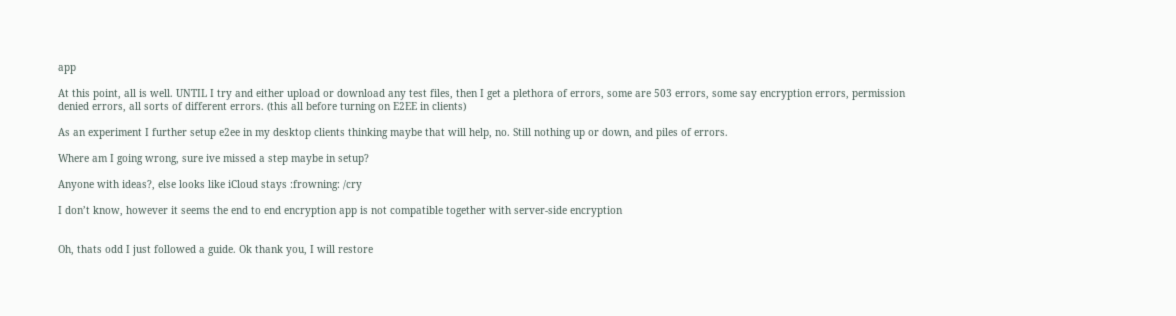app

At this point, all is well. UNTIL I try and either upload or download any test files, then I get a plethora of errors, some are 503 errors, some say encryption errors, permission denied errors, all sorts of different errors. (this all before turning on E2EE in clients)

As an experiment I further setup e2ee in my desktop clients thinking maybe that will help, no. Still nothing up or down, and piles of errors.

Where am I going wrong, sure ive missed a step maybe in setup?

Anyone with ideas?, else looks like iCloud stays :frowning: /cry

I don’t know, however it seems the end to end encryption app is not compatible together with server-side encryption


Oh, thats odd I just followed a guide. Ok thank you, I will restore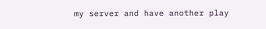my server and have another play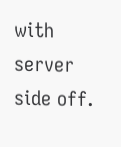with server side off.